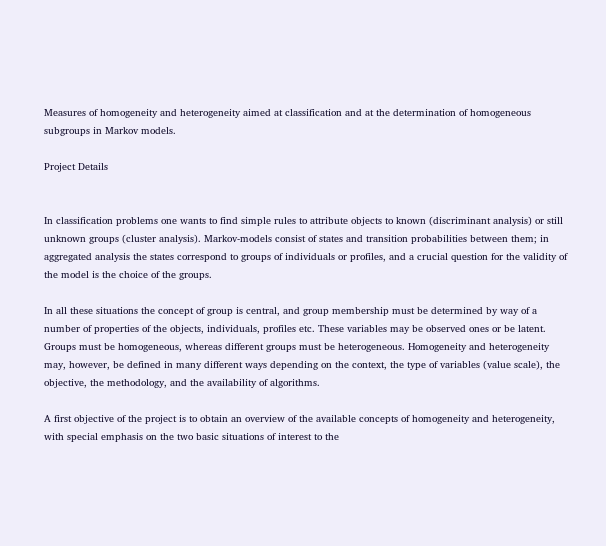Measures of homogeneity and heterogeneity aimed at classification and at the determination of homogeneous subgroups in Markov models.

Project Details


In classification problems one wants to find simple rules to attribute objects to known (discriminant analysis) or still unknown groups (cluster analysis). Markov-models consist of states and transition probabilities between them; in aggregated analysis the states correspond to groups of individuals or profiles, and a crucial question for the validity of the model is the choice of the groups.

In all these situations the concept of group is central, and group membership must be determined by way of a number of properties of the objects, individuals, profiles etc. These variables may be observed ones or be latent. Groups must be homogeneous, whereas different groups must be heterogeneous. Homogeneity and heterogeneity may, however, be defined in many different ways depending on the context, the type of variables (value scale), the objective, the methodology, and the availability of algorithms.

A first objective of the project is to obtain an overview of the available concepts of homogeneity and heterogeneity, with special emphasis on the two basic situations of interest to the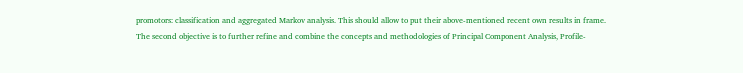promotors: classification and aggregated Markov analysis. This should allow to put their above-mentioned recent own results in frame. The second objective is to further refine and combine the concepts and methodologies of Principal Component Analysis, Profile-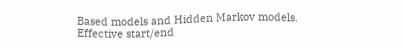Based models and Hidden Markov models.
Effective start/end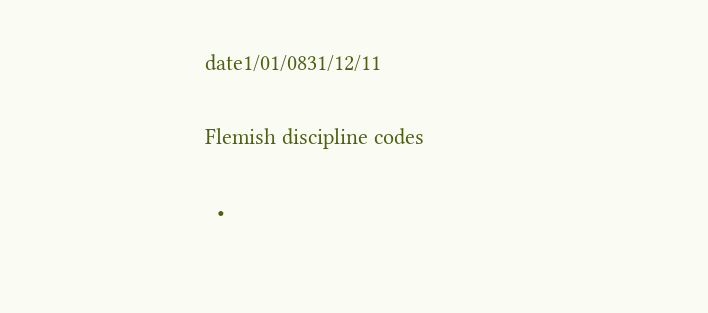date1/01/0831/12/11

Flemish discipline codes

  •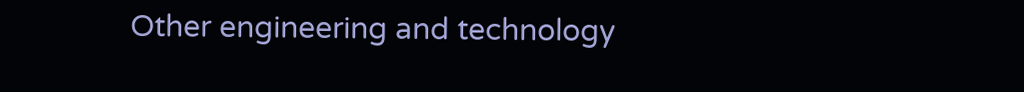Other engineering and technology